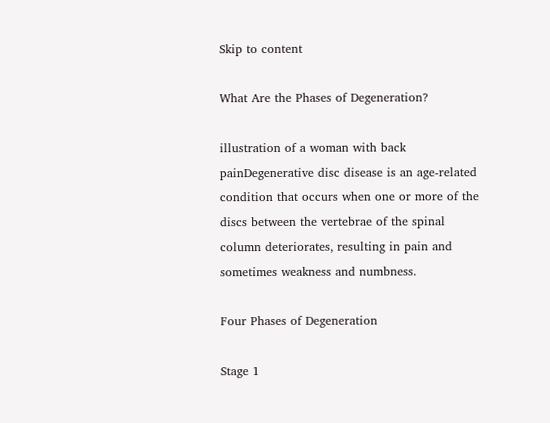Skip to content

What Are the Phases of Degeneration?

illustration of a woman with back painDegenerative disc disease is an age-related condition that occurs when one or more of the discs between the vertebrae of the spinal column deteriorates, resulting in pain and sometimes weakness and numbness.

Four Phases of Degeneration

Stage 1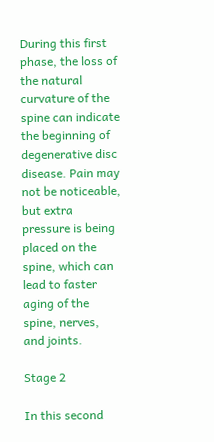During this first phase, the loss of the natural curvature of the spine can indicate the beginning of degenerative disc disease. Pain may not be noticeable, but extra pressure is being placed on the spine, which can lead to faster aging of the spine, nerves, and joints.

Stage 2

In this second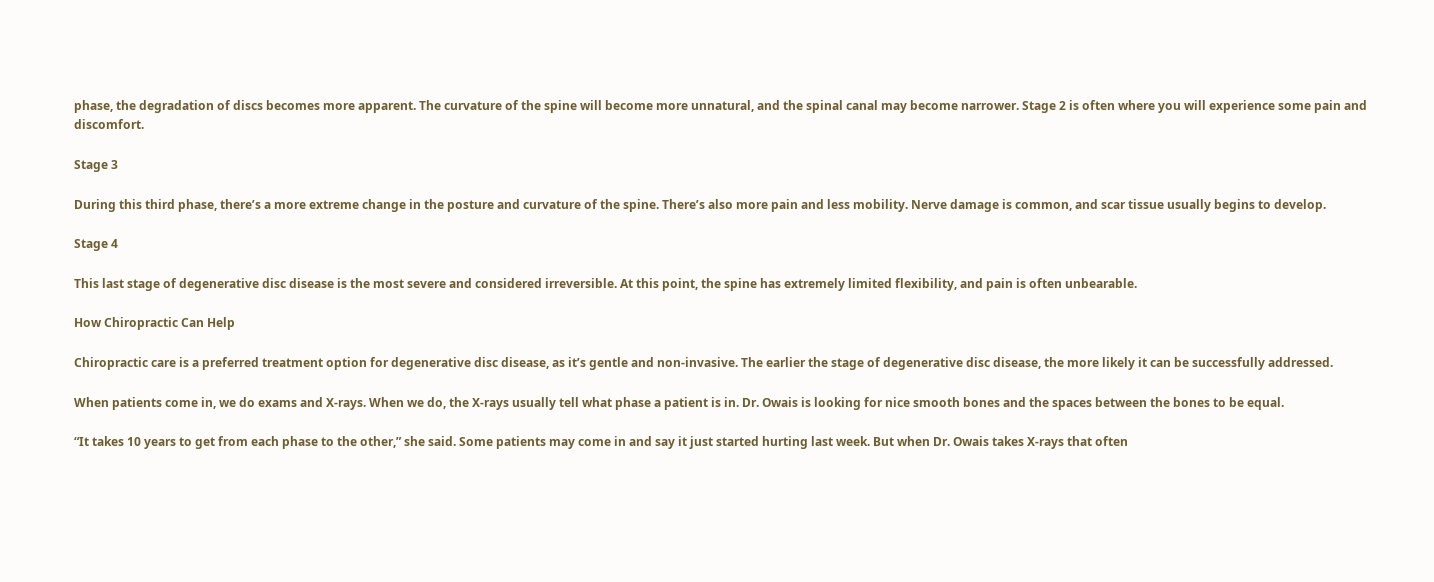phase, the degradation of discs becomes more apparent. The curvature of the spine will become more unnatural, and the spinal canal may become narrower. Stage 2 is often where you will experience some pain and discomfort.

Stage 3

During this third phase, there’s a more extreme change in the posture and curvature of the spine. There’s also more pain and less mobility. Nerve damage is common, and scar tissue usually begins to develop.

Stage 4

This last stage of degenerative disc disease is the most severe and considered irreversible. At this point, the spine has extremely limited flexibility, and pain is often unbearable.

How Chiropractic Can Help

Chiropractic care is a preferred treatment option for degenerative disc disease, as it’s gentle and non-invasive. The earlier the stage of degenerative disc disease, the more likely it can be successfully addressed.

When patients come in, we do exams and X-rays. When we do, the X-rays usually tell what phase a patient is in. Dr. Owais is looking for nice smooth bones and the spaces between the bones to be equal.

“It takes 10 years to get from each phase to the other,” she said. Some patients may come in and say it just started hurting last week. But when Dr. Owais takes X-rays that often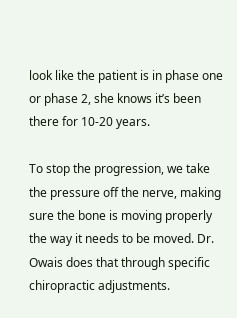look like the patient is in phase one or phase 2, she knows it’s been there for 10-20 years.

To stop the progression, we take the pressure off the nerve, making sure the bone is moving properly the way it needs to be moved. Dr. Owais does that through specific chiropractic adjustments.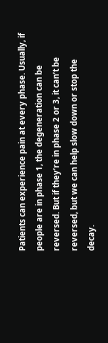Patients can experience pain at every phase. Usually, if people are in phase 1, the degeneration can be reversed. But if they’re in phase 2 or 3, it can’t be reversed, but we can help slow down or stop the decay.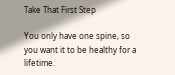Take That First Step

You only have one spine, so you want it to be healthy for a lifetime.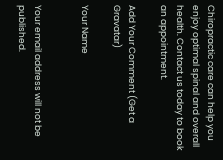Chiropractic care can help you enjoy optimal spinal and overall health. Contact us today to book an appointment.

Add Your Comment (Get a Gravatar)

Your Name


Your email address will not be published.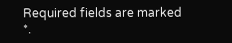Required fields are marked *.